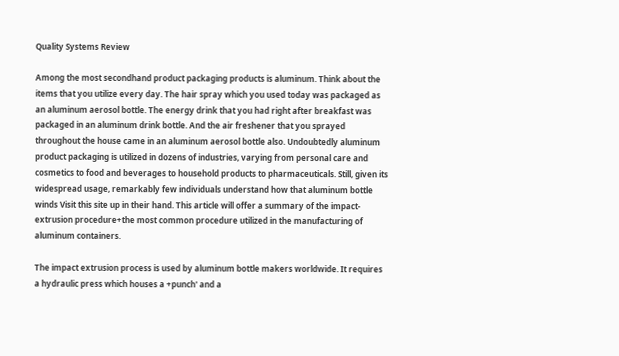Quality Systems Review

Among the most secondhand product packaging products is aluminum. Think about the items that you utilize every day. The hair spray which you used today was packaged as an aluminum aerosol bottle. The energy drink that you had right after breakfast was packaged in an aluminum drink bottle. And the air freshener that you sprayed throughout the house came in an aluminum aerosol bottle also. Undoubtedly aluminum product packaging is utilized in dozens of industries, varying from personal care and cosmetics to food and beverages to household products to pharmaceuticals. Still, given its widespread usage, remarkably few individuals understand how that aluminum bottle winds Visit this site up in their hand. This article will offer a summary of the impact-extrusion procedure+the most common procedure utilized in the manufacturing of aluminum containers.

The impact extrusion process is used by aluminum bottle makers worldwide. It requires a hydraulic press which houses a +punch' and a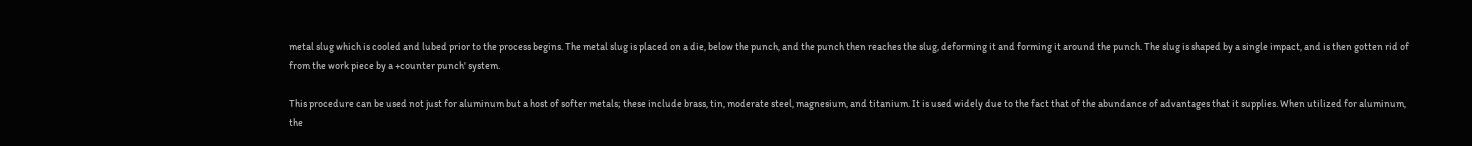metal slug which is cooled and lubed prior to the process begins. The metal slug is placed on a die, below the punch, and the punch then reaches the slug, deforming it and forming it around the punch. The slug is shaped by a single impact, and is then gotten rid of from the work piece by a +counter punch' system.

This procedure can be used not just for aluminum but a host of softer metals; these include brass, tin, moderate steel, magnesium, and titanium. It is used widely due to the fact that of the abundance of advantages that it supplies. When utilized for aluminum, the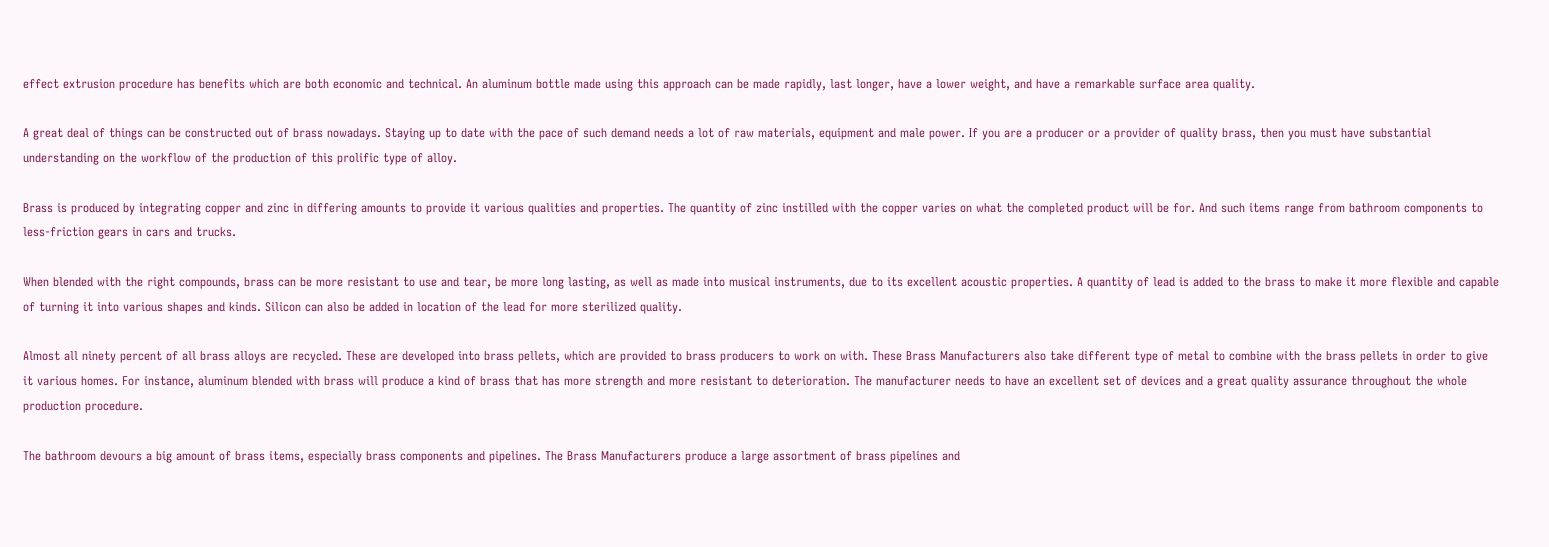effect extrusion procedure has benefits which are both economic and technical. An aluminum bottle made using this approach can be made rapidly, last longer, have a lower weight, and have a remarkable surface area quality.

A great deal of things can be constructed out of brass nowadays. Staying up to date with the pace of such demand needs a lot of raw materials, equipment and male power. If you are a producer or a provider of quality brass, then you must have substantial understanding on the workflow of the production of this prolific type of alloy.

Brass is produced by integrating copper and zinc in differing amounts to provide it various qualities and properties. The quantity of zinc instilled with the copper varies on what the completed product will be for. And such items range from bathroom components to less-friction gears in cars and trucks.

When blended with the right compounds, brass can be more resistant to use and tear, be more long lasting, as well as made into musical instruments, due to its excellent acoustic properties. A quantity of lead is added to the brass to make it more flexible and capable of turning it into various shapes and kinds. Silicon can also be added in location of the lead for more sterilized quality.

Almost all ninety percent of all brass alloys are recycled. These are developed into brass pellets, which are provided to brass producers to work on with. These Brass Manufacturers also take different type of metal to combine with the brass pellets in order to give it various homes. For instance, aluminum blended with brass will produce a kind of brass that has more strength and more resistant to deterioration. The manufacturer needs to have an excellent set of devices and a great quality assurance throughout the whole production procedure.

The bathroom devours a big amount of brass items, especially brass components and pipelines. The Brass Manufacturers produce a large assortment of brass pipelines and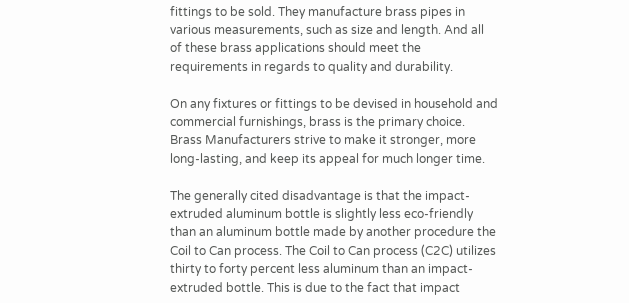fittings to be sold. They manufacture brass pipes in various measurements, such as size and length. And all of these brass applications should meet the requirements in regards to quality and durability.

On any fixtures or fittings to be devised in household and commercial furnishings, brass is the primary choice. Brass Manufacturers strive to make it stronger, more long-lasting, and keep its appeal for much longer time.

The generally cited disadvantage is that the impact-extruded aluminum bottle is slightly less eco-friendly than an aluminum bottle made by another procedure the Coil to Can process. The Coil to Can process (C2C) utilizes thirty to forty percent less aluminum than an impact-extruded bottle. This is due to the fact that impact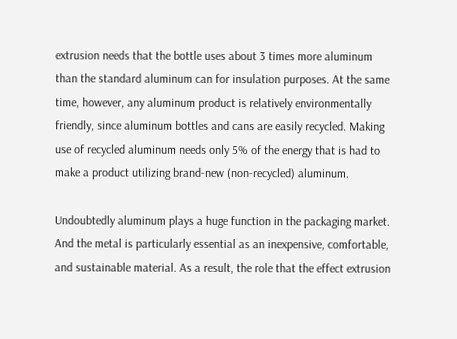extrusion needs that the bottle uses about 3 times more aluminum than the standard aluminum can for insulation purposes. At the same time, however, any aluminum product is relatively environmentally friendly, since aluminum bottles and cans are easily recycled. Making use of recycled aluminum needs only 5% of the energy that is had to make a product utilizing brand-new (non-recycled) aluminum.

Undoubtedly aluminum plays a huge function in the packaging market. And the metal is particularly essential as an inexpensive, comfortable, and sustainable material. As a result, the role that the effect extrusion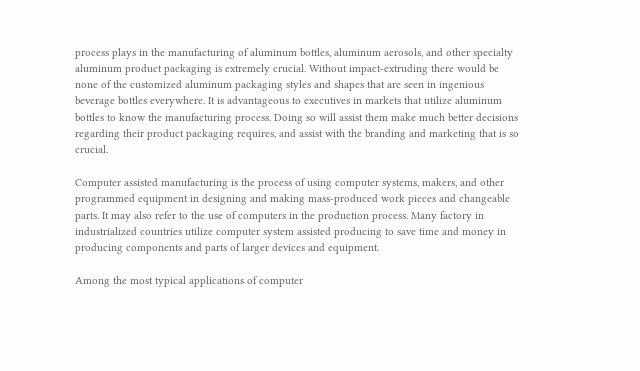process plays in the manufacturing of aluminum bottles, aluminum aerosols, and other specialty aluminum product packaging is extremely crucial. Without impact-extruding there would be none of the customized aluminum packaging styles and shapes that are seen in ingenious beverage bottles everywhere. It is advantageous to executives in markets that utilize aluminum bottles to know the manufacturing process. Doing so will assist them make much better decisions regarding their product packaging requires, and assist with the branding and marketing that is so crucial.

Computer assisted manufacturing is the process of using computer systems, makers, and other programmed equipment in designing and making mass-produced work pieces and changeable parts. It may also refer to the use of computers in the production process. Many factory in industrialized countries utilize computer system assisted producing to save time and money in producing components and parts of larger devices and equipment.

Among the most typical applications of computer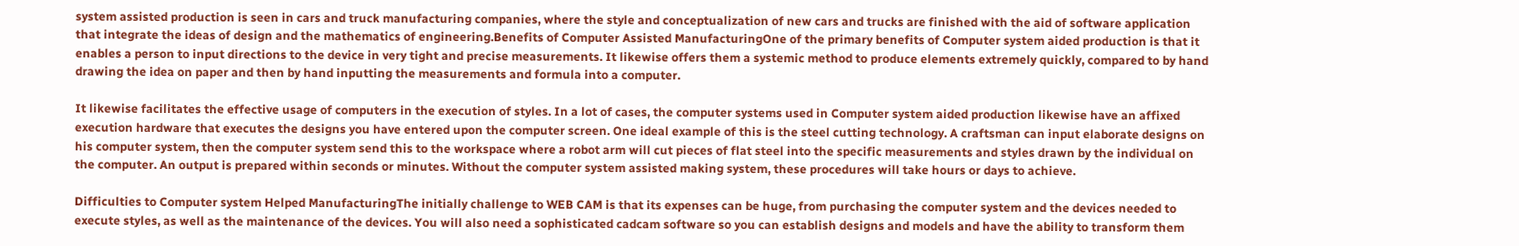system assisted production is seen in cars and truck manufacturing companies, where the style and conceptualization of new cars and trucks are finished with the aid of software application that integrate the ideas of design and the mathematics of engineering.Benefits of Computer Assisted ManufacturingOne of the primary benefits of Computer system aided production is that it enables a person to input directions to the device in very tight and precise measurements. It likewise offers them a systemic method to produce elements extremely quickly, compared to by hand drawing the idea on paper and then by hand inputting the measurements and formula into a computer.

It likewise facilitates the effective usage of computers in the execution of styles. In a lot of cases, the computer systems used in Computer system aided production likewise have an affixed execution hardware that executes the designs you have entered upon the computer screen. One ideal example of this is the steel cutting technology. A craftsman can input elaborate designs on his computer system, then the computer system send this to the workspace where a robot arm will cut pieces of flat steel into the specific measurements and styles drawn by the individual on the computer. An output is prepared within seconds or minutes. Without the computer system assisted making system, these procedures will take hours or days to achieve.

Difficulties to Computer system Helped ManufacturingThe initially challenge to WEB CAM is that its expenses can be huge, from purchasing the computer system and the devices needed to execute styles, as well as the maintenance of the devices. You will also need a sophisticated cadcam software so you can establish designs and models and have the ability to transform them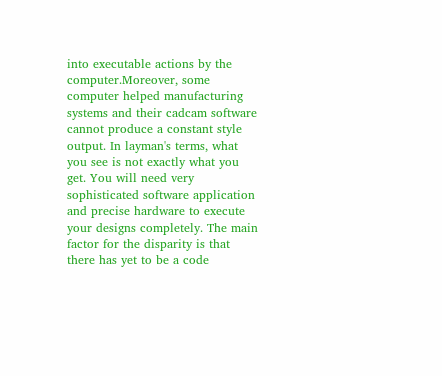into executable actions by the computer.Moreover, some computer helped manufacturing systems and their cadcam software cannot produce a constant style output. In layman's terms, what you see is not exactly what you get. You will need very sophisticated software application and precise hardware to execute your designs completely. The main factor for the disparity is that there has yet to be a code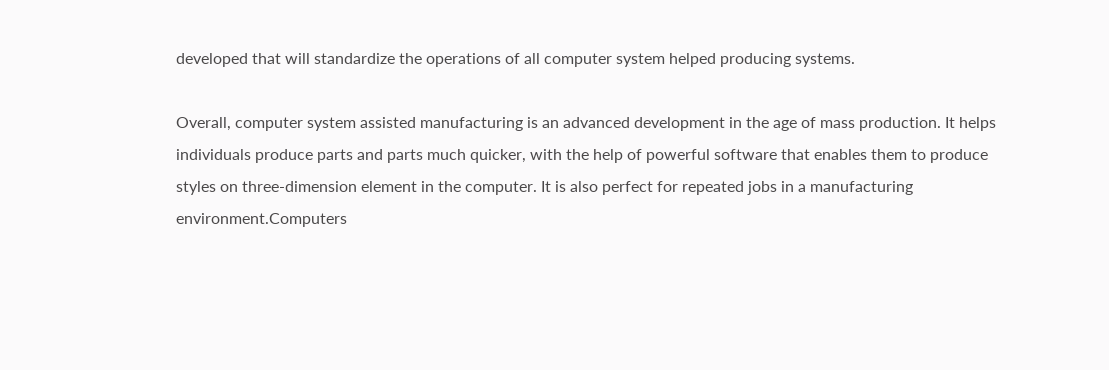developed that will standardize the operations of all computer system helped producing systems.

Overall, computer system assisted manufacturing is an advanced development in the age of mass production. It helps individuals produce parts and parts much quicker, with the help of powerful software that enables them to produce styles on three-dimension element in the computer. It is also perfect for repeated jobs in a manufacturing environment.Computers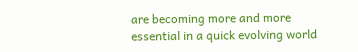are becoming more and more essential in a quick evolving world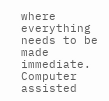where everything needs to be made immediate. Computer assisted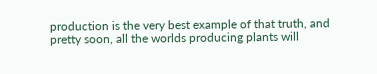production is the very best example of that truth, and pretty soon, all the worlds producing plants will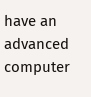have an advanced computer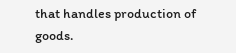that handles production of goods.